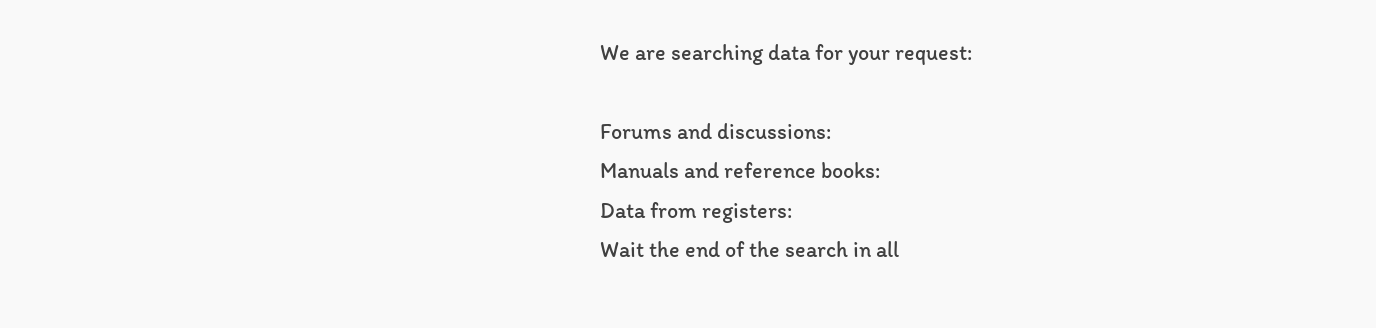We are searching data for your request:

Forums and discussions:
Manuals and reference books:
Data from registers:
Wait the end of the search in all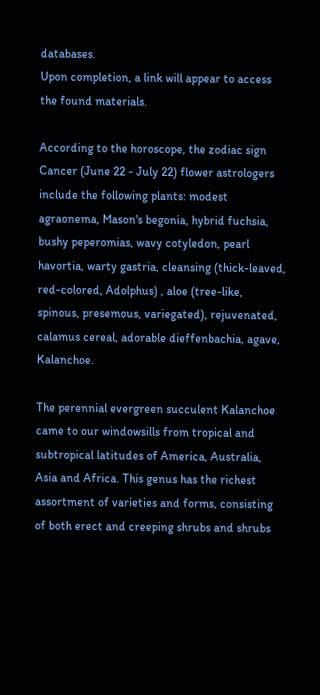databases.
Upon completion, a link will appear to access the found materials.

According to the horoscope, the zodiac sign Cancer (June 22 - July 22) flower astrologers include the following plants: modest agraonema, Mason's begonia, hybrid fuchsia, bushy peperomias, wavy cotyledon, pearl havortia, warty gastria, cleansing (thick-leaved, red-colored, Adolphus) , aloe (tree-like, spinous, presemous, variegated), rejuvenated, calamus cereal, adorable dieffenbachia, agave, Kalanchoe.

The perennial evergreen succulent Kalanchoe came to our windowsills from tropical and subtropical latitudes of America, Australia, Asia and Africa. This genus has the richest assortment of varieties and forms, consisting of both erect and creeping shrubs and shrubs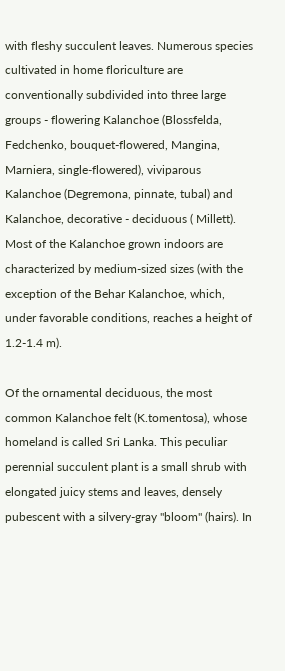with fleshy succulent leaves. Numerous species cultivated in home floriculture are conventionally subdivided into three large groups - flowering Kalanchoe (Blossfelda, Fedchenko, bouquet-flowered, Mangina, Marniera, single-flowered), viviparous Kalanchoe (Degremona, pinnate, tubal) and Kalanchoe, decorative - deciduous ( Millett). Most of the Kalanchoe grown indoors are characterized by medium-sized sizes (with the exception of the Behar Kalanchoe, which, under favorable conditions, reaches a height of 1.2-1.4 m).

Of the ornamental deciduous, the most common Kalanchoe felt (K.tomentosa), whose homeland is called Sri Lanka. This peculiar perennial succulent plant is a small shrub with elongated juicy stems and leaves, densely pubescent with a silvery-gray "bloom" (hairs). In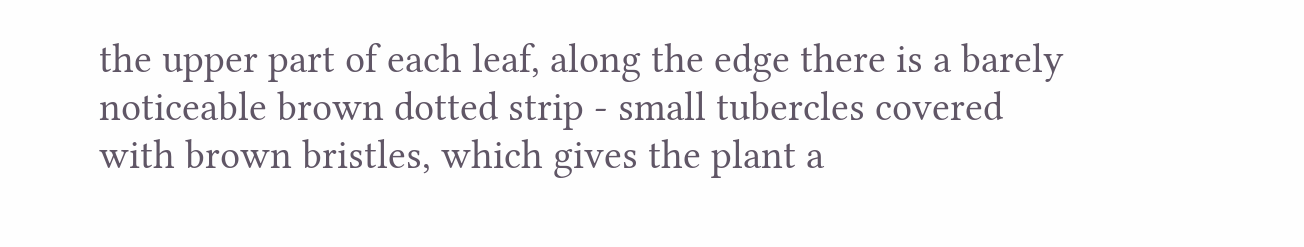the upper part of each leaf, along the edge there is a barely noticeable brown dotted strip - small tubercles covered with brown bristles, which gives the plant a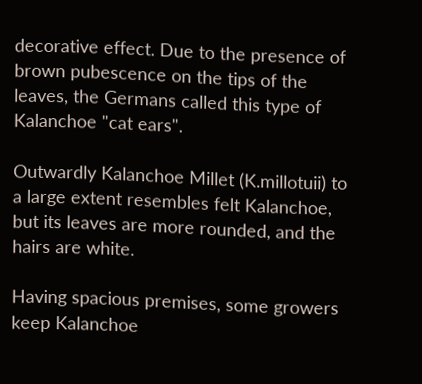decorative effect. Due to the presence of brown pubescence on the tips of the leaves, the Germans called this type of Kalanchoe "cat ears".

Outwardly Kalanchoe Millet (K.millotuii) to a large extent resembles felt Kalanchoe, but its leaves are more rounded, and the hairs are white.

Having spacious premises, some growers keep Kalanchoe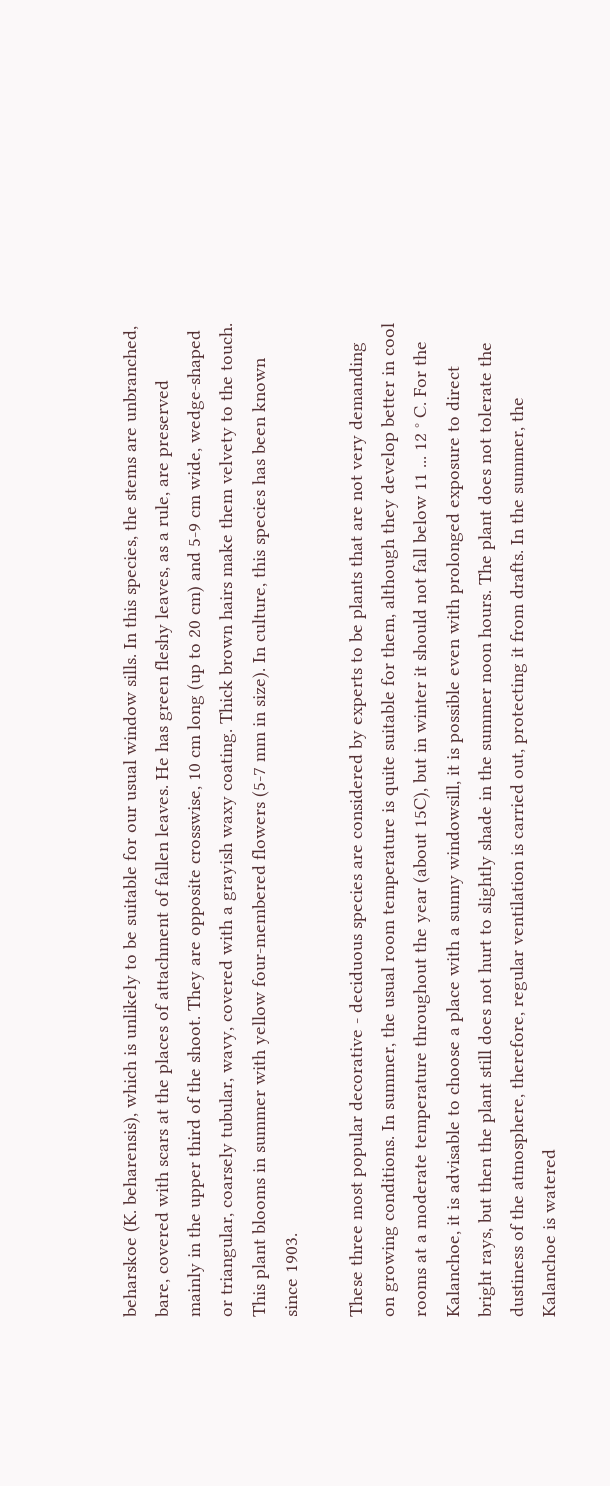beharskoe (K. beharensis), which is unlikely to be suitable for our usual window sills. In this species, the stems are unbranched, bare, covered with scars at the places of attachment of fallen leaves. He has green fleshy leaves, as a rule, are preserved mainly in the upper third of the shoot. They are opposite crosswise, 10 cm long (up to 20 cm) and 5-9 cm wide, wedge-shaped or triangular, coarsely tubular, wavy, covered with a grayish waxy coating. Thick brown hairs make them velvety to the touch. This plant blooms in summer with yellow four-membered flowers (5-7 mm in size). In culture, this species has been known since 1903.

These three most popular decorative - deciduous species are considered by experts to be plants that are not very demanding on growing conditions. In summer, the usual room temperature is quite suitable for them, although they develop better in cool rooms at a moderate temperature throughout the year (about 15C), but in winter it should not fall below 11 ... 12 ° C. For the Kalanchoe, it is advisable to choose a place with a sunny windowsill, it is possible even with prolonged exposure to direct bright rays, but then the plant still does not hurt to slightly shade in the summer noon hours. The plant does not tolerate the dustiness of the atmosphere, therefore, regular ventilation is carried out, protecting it from drafts. In the summer, the Kalanchoe is watered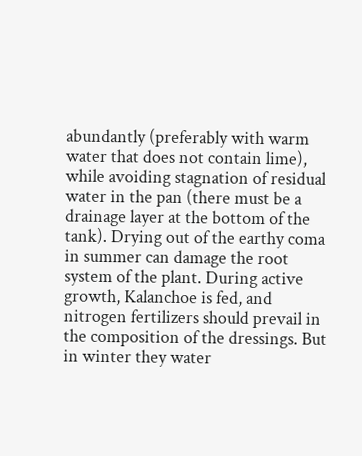abundantly (preferably with warm water that does not contain lime), while avoiding stagnation of residual water in the pan (there must be a drainage layer at the bottom of the tank). Drying out of the earthy coma in summer can damage the root system of the plant. During active growth, Kalanchoe is fed, and nitrogen fertilizers should prevail in the composition of the dressings. But in winter they water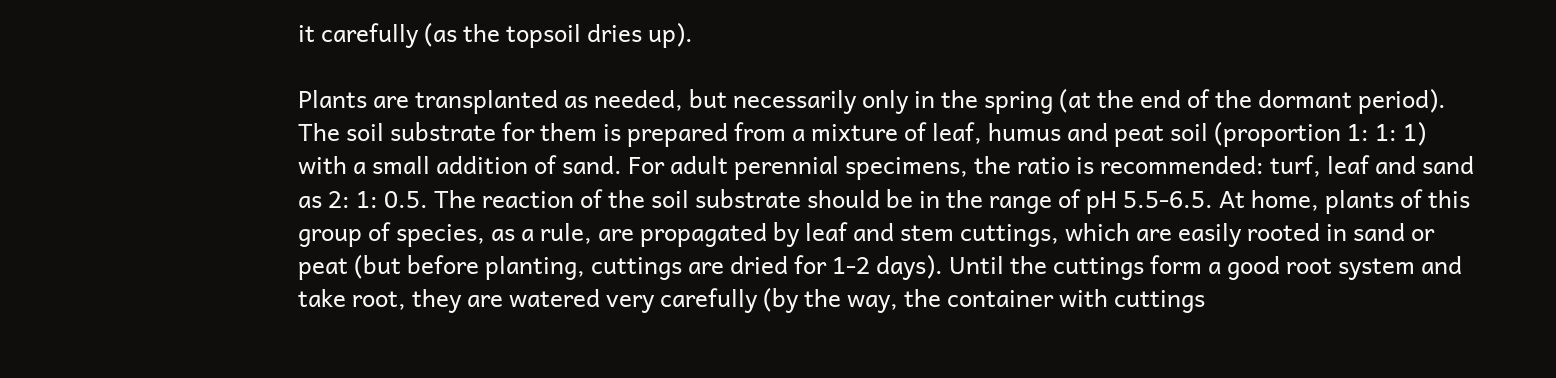it carefully (as the topsoil dries up).

Plants are transplanted as needed, but necessarily only in the spring (at the end of the dormant period). The soil substrate for them is prepared from a mixture of leaf, humus and peat soil (proportion 1: 1: 1) with a small addition of sand. For adult perennial specimens, the ratio is recommended: turf, leaf and sand as 2: 1: 0.5. The reaction of the soil substrate should be in the range of pH 5.5-6.5. At home, plants of this group of species, as a rule, are propagated by leaf and stem cuttings, which are easily rooted in sand or peat (but before planting, cuttings are dried for 1-2 days). Until the cuttings form a good root system and take root, they are watered very carefully (by the way, the container with cuttings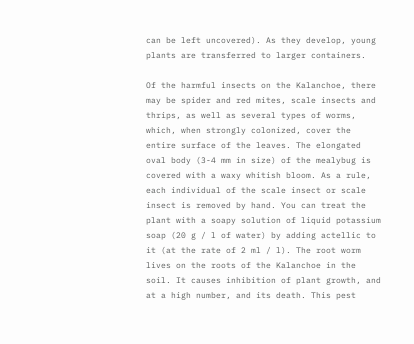can be left uncovered). As they develop, young plants are transferred to larger containers.

Of the harmful insects on the Kalanchoe, there may be spider and red mites, scale insects and thrips, as well as several types of worms, which, when strongly colonized, cover the entire surface of the leaves. The elongated oval body (3-4 mm in size) of the mealybug is covered with a waxy whitish bloom. As a rule, each individual of the scale insect or scale insect is removed by hand. You can treat the plant with a soapy solution of liquid potassium soap (20 g / l of water) by adding actellic to it (at the rate of 2 ml / l). The root worm lives on the roots of the Kalanchoe in the soil. It causes inhibition of plant growth, and at a high number, and its death. This pest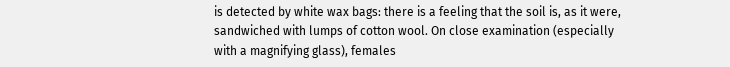is detected by white wax bags: there is a feeling that the soil is, as it were, sandwiched with lumps of cotton wool. On close examination (especially with a magnifying glass), females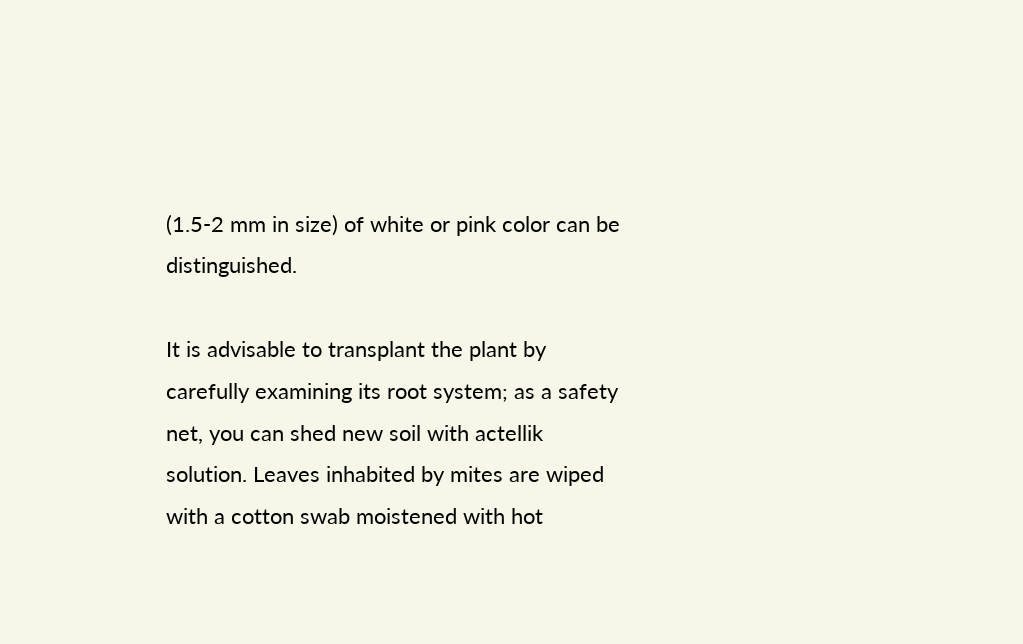(1.5-2 mm in size) of white or pink color can be distinguished.

It is advisable to transplant the plant by carefully examining its root system; as a safety net, you can shed new soil with actellik solution. Leaves inhabited by mites are wiped with a cotton swab moistened with hot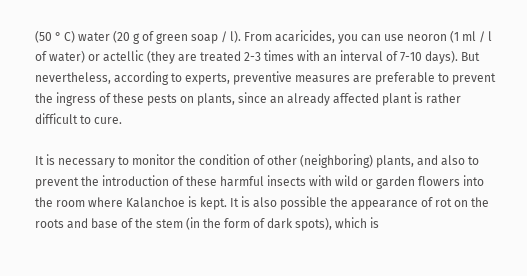(50 ° C) water (20 g of green soap / l). From acaricides, you can use neoron (1 ml / l of water) or actellic (they are treated 2-3 times with an interval of 7-10 days). But nevertheless, according to experts, preventive measures are preferable to prevent the ingress of these pests on plants, since an already affected plant is rather difficult to cure.

It is necessary to monitor the condition of other (neighboring) plants, and also to prevent the introduction of these harmful insects with wild or garden flowers into the room where Kalanchoe is kept. It is also possible the appearance of rot on the roots and base of the stem (in the form of dark spots), which is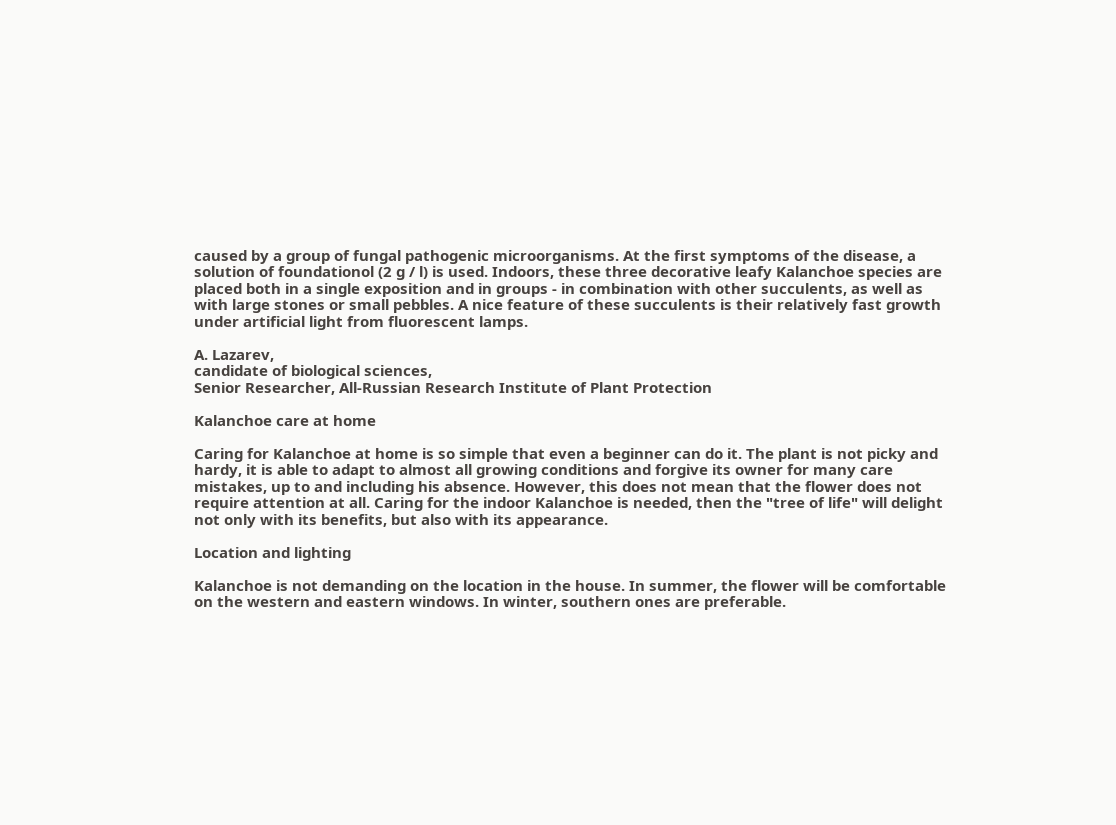caused by a group of fungal pathogenic microorganisms. At the first symptoms of the disease, a solution of foundationol (2 g / l) is used. Indoors, these three decorative leafy Kalanchoe species are placed both in a single exposition and in groups - in combination with other succulents, as well as with large stones or small pebbles. A nice feature of these succulents is their relatively fast growth under artificial light from fluorescent lamps.

A. Lazarev,
candidate of biological sciences,
Senior Researcher, All-Russian Research Institute of Plant Protection

Kalanchoe care at home

Caring for Kalanchoe at home is so simple that even a beginner can do it. The plant is not picky and hardy, it is able to adapt to almost all growing conditions and forgive its owner for many care mistakes, up to and including his absence. However, this does not mean that the flower does not require attention at all. Caring for the indoor Kalanchoe is needed, then the "tree of life" will delight not only with its benefits, but also with its appearance.

Location and lighting

Kalanchoe is not demanding on the location in the house. In summer, the flower will be comfortable on the western and eastern windows. In winter, southern ones are preferable.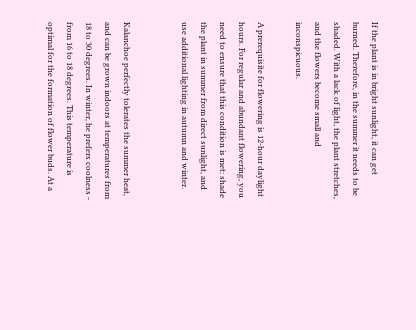If the plant is in bright sunlight, it can get burned. Therefore, in the summer it needs to be shaded. With a lack of light, the plant stretches, and the flowers become small and inconspicuous.

A prerequisite for flowering is 12-hour daylight hours. For regular and abundant flowering, you need to ensure that this condition is met: shade the plant in summer from direct sunlight, and use additional lighting in autumn and winter.


Kalanchoe perfectly tolerates the summer heat, and can be grown indoors at temperatures from 18 to 30 degrees. In winter, he prefers coolness - from 16 to 18 degrees. This temperature is optimal for the formation of flower buds. At a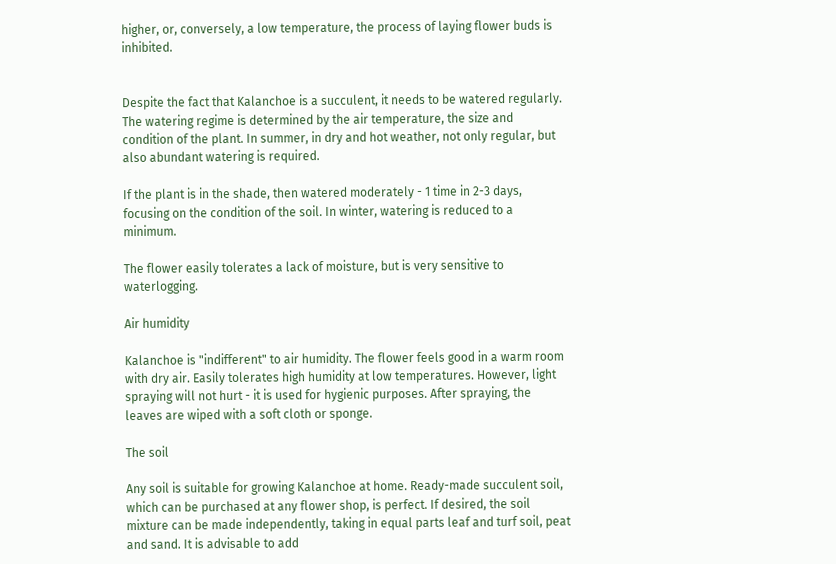higher, or, conversely, a low temperature, the process of laying flower buds is inhibited.


Despite the fact that Kalanchoe is a succulent, it needs to be watered regularly. The watering regime is determined by the air temperature, the size and condition of the plant. In summer, in dry and hot weather, not only regular, but also abundant watering is required.

If the plant is in the shade, then watered moderately - 1 time in 2-3 days, focusing on the condition of the soil. In winter, watering is reduced to a minimum.

The flower easily tolerates a lack of moisture, but is very sensitive to waterlogging.

Air humidity

Kalanchoe is "indifferent" to air humidity. The flower feels good in a warm room with dry air. Easily tolerates high humidity at low temperatures. However, light spraying will not hurt - it is used for hygienic purposes. After spraying, the leaves are wiped with a soft cloth or sponge.

The soil

Any soil is suitable for growing Kalanchoe at home. Ready-made succulent soil, which can be purchased at any flower shop, is perfect. If desired, the soil mixture can be made independently, taking in equal parts leaf and turf soil, peat and sand. It is advisable to add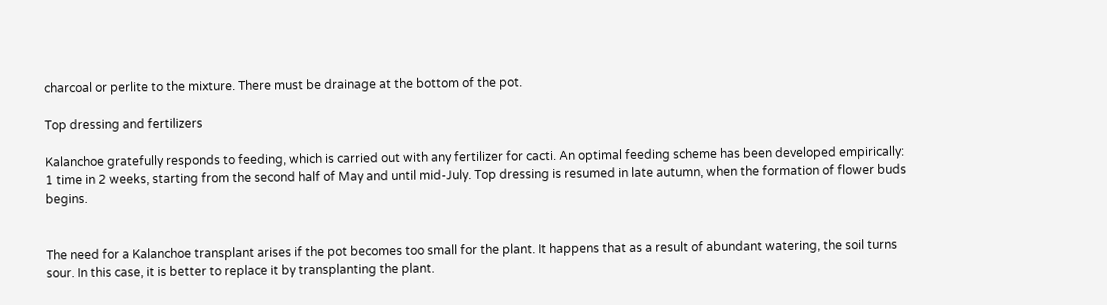charcoal or perlite to the mixture. There must be drainage at the bottom of the pot.

Top dressing and fertilizers

Kalanchoe gratefully responds to feeding, which is carried out with any fertilizer for cacti. An optimal feeding scheme has been developed empirically: 1 time in 2 weeks, starting from the second half of May and until mid-July. Top dressing is resumed in late autumn, when the formation of flower buds begins.


The need for a Kalanchoe transplant arises if the pot becomes too small for the plant. It happens that as a result of abundant watering, the soil turns sour. In this case, it is better to replace it by transplanting the plant.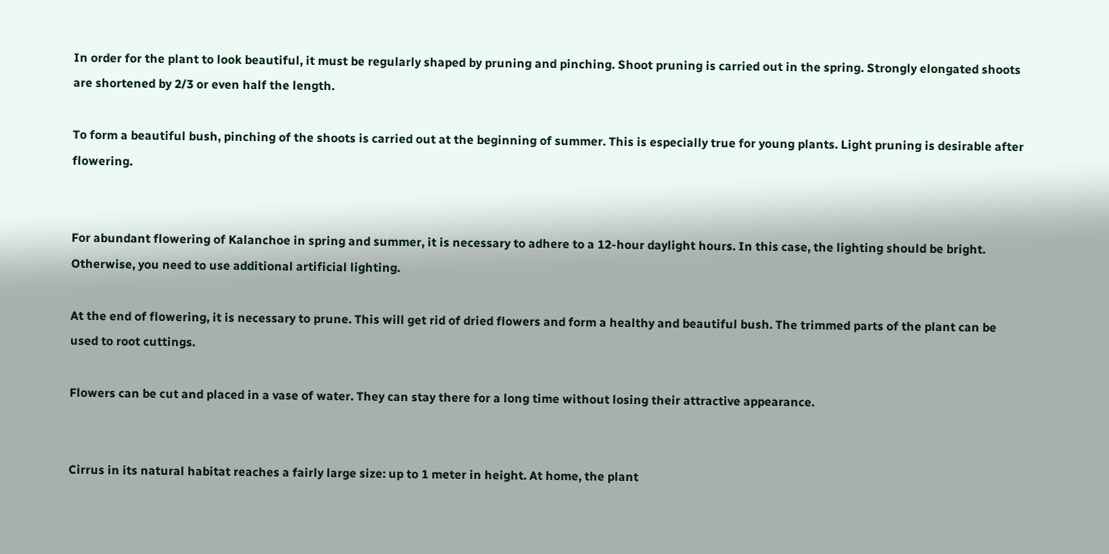In order for the plant to look beautiful, it must be regularly shaped by pruning and pinching. Shoot pruning is carried out in the spring. Strongly elongated shoots are shortened by 2/3 or even half the length.

To form a beautiful bush, pinching of the shoots is carried out at the beginning of summer. This is especially true for young plants. Light pruning is desirable after flowering.


For abundant flowering of Kalanchoe in spring and summer, it is necessary to adhere to a 12-hour daylight hours. In this case, the lighting should be bright. Otherwise, you need to use additional artificial lighting.

At the end of flowering, it is necessary to prune. This will get rid of dried flowers and form a healthy and beautiful bush. The trimmed parts of the plant can be used to root cuttings.

Flowers can be cut and placed in a vase of water. They can stay there for a long time without losing their attractive appearance.


Cirrus in its natural habitat reaches a fairly large size: up to 1 meter in height. At home, the plant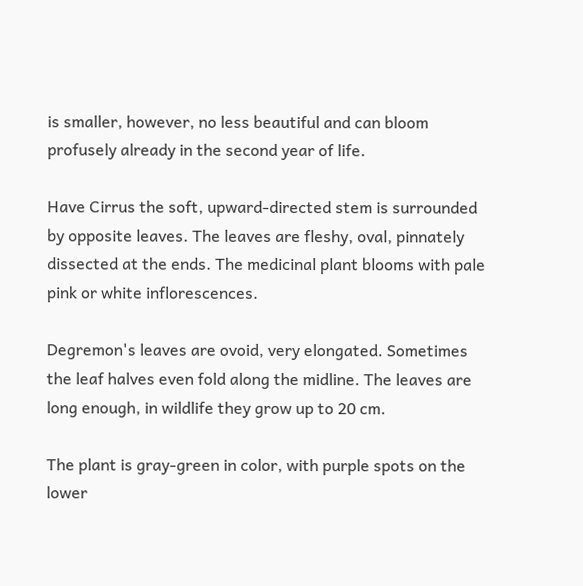is smaller, however, no less beautiful and can bloom profusely already in the second year of life.

Have Cirrus the soft, upward-directed stem is surrounded by opposite leaves. The leaves are fleshy, oval, pinnately dissected at the ends. The medicinal plant blooms with pale pink or white inflorescences.

Degremon's leaves are ovoid, very elongated. Sometimes the leaf halves even fold along the midline. The leaves are long enough, in wildlife they grow up to 20 cm.

The plant is gray-green in color, with purple spots on the lower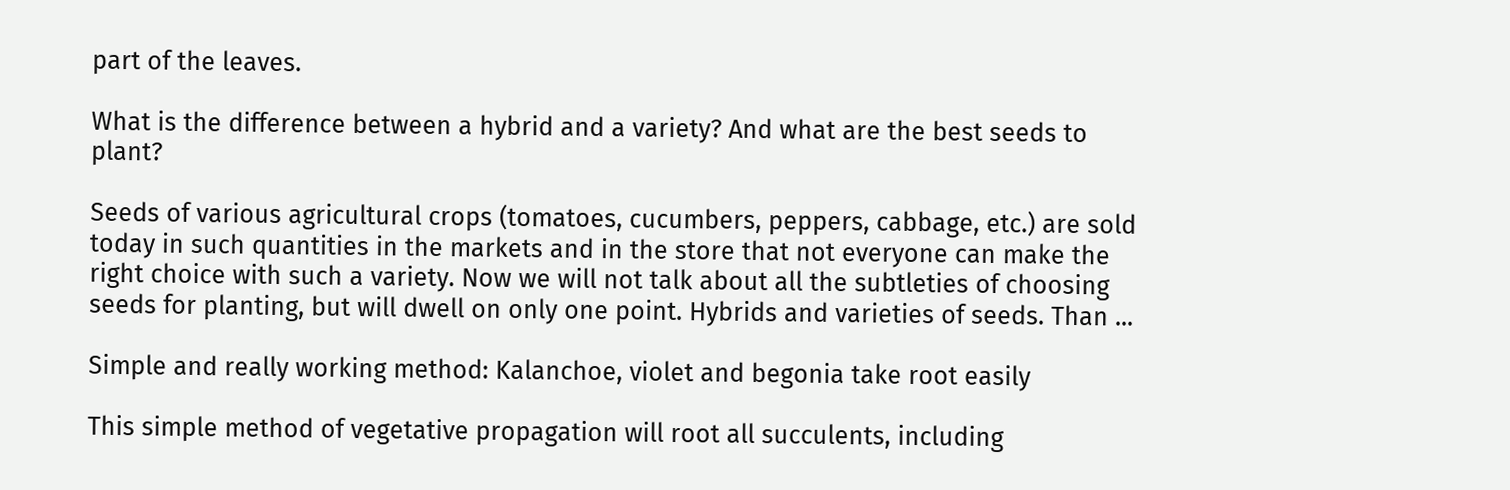part of the leaves.

What is the difference between a hybrid and a variety? And what are the best seeds to plant?

Seeds of various agricultural crops (tomatoes, cucumbers, peppers, cabbage, etc.) are sold today in such quantities in the markets and in the store that not everyone can make the right choice with such a variety. Now we will not talk about all the subtleties of choosing seeds for planting, but will dwell on only one point. Hybrids and varieties of seeds. Than ...

Simple and really working method: Kalanchoe, violet and begonia take root easily

This simple method of vegetative propagation will root all succulents, including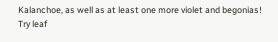Kalanchoe, as well as at least one more violet and begonias! Try leaf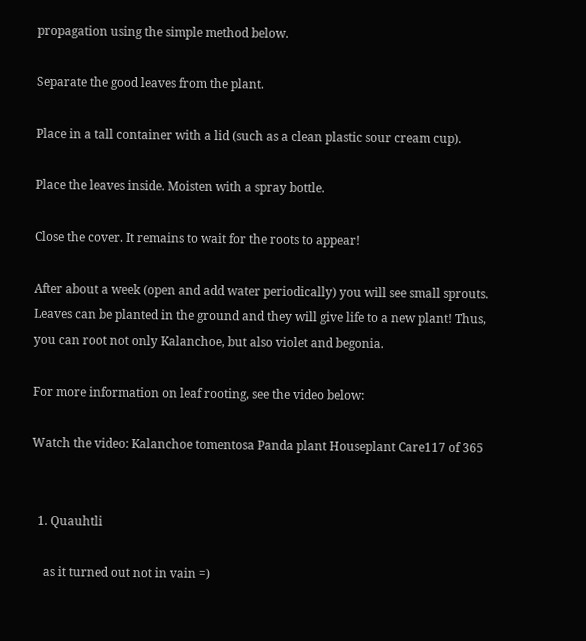propagation using the simple method below.

Separate the good leaves from the plant.

Place in a tall container with a lid (such as a clean plastic sour cream cup).

Place the leaves inside. Moisten with a spray bottle.

Close the cover. It remains to wait for the roots to appear!

After about a week (open and add water periodically) you will see small sprouts.
Leaves can be planted in the ground and they will give life to a new plant! Thus, you can root not only Kalanchoe, but also violet and begonia.

For more information on leaf rooting, see the video below:

Watch the video: Kalanchoe tomentosa Panda plant Houseplant Care117 of 365


  1. Quauhtli

    as it turned out not in vain =)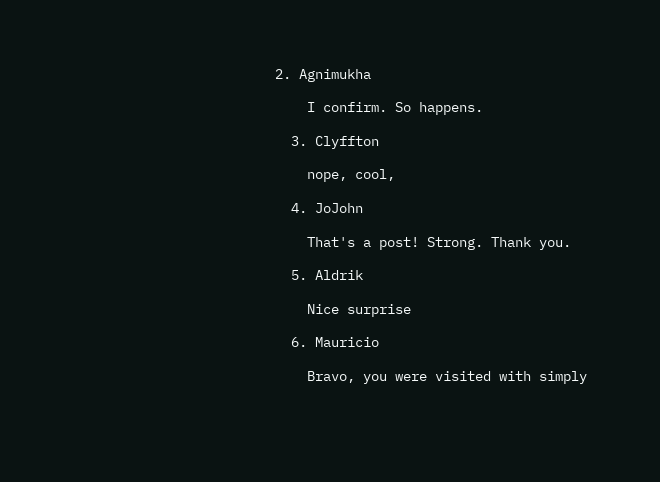2. Agnimukha

    I confirm. So happens.

  3. Clyffton

    nope, cool,

  4. JoJohn

    That's a post! Strong. Thank you.

  5. Aldrik

    Nice surprise

  6. Mauricio

    Bravo, you were visited with simply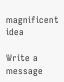magnificent idea

Write a message